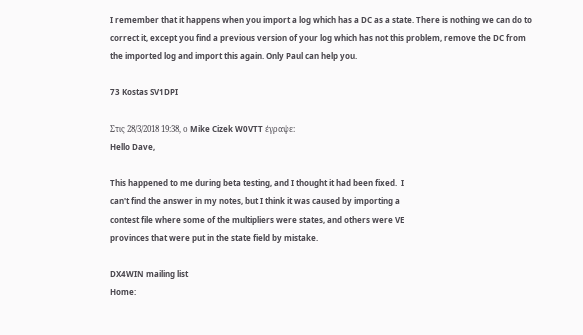I remember that it happens when you import a log which has a DC as a state. There is nothing we can do to correct it, except you find a previous version of your log which has not this problem, remove the DC from the imported log and import this again. Only Paul can help you.

73 Kostas SV1DPI

Στις 28/3/2018 19:38, ο Mike Cizek W0VTT έγραψε:
Hello Dave,

This happened to me during beta testing, and I thought it had been fixed.  I
can't find the answer in my notes, but I think it was caused by importing a
contest file where some of the multipliers were states, and others were VE
provinces that were put in the state field by mistake.

DX4WIN mailing list
Home: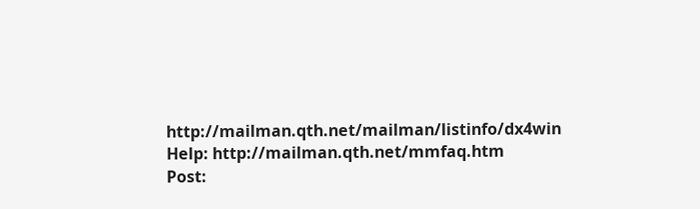http://mailman.qth.net/mailman/listinfo/dx4win
Help: http://mailman.qth.net/mmfaq.htm
Post: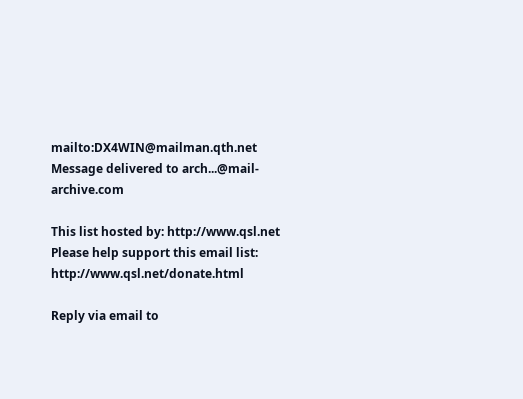mailto:DX4WIN@mailman.qth.net
Message delivered to arch...@mail-archive.com

This list hosted by: http://www.qsl.net
Please help support this email list: http://www.qsl.net/donate.html

Reply via email to